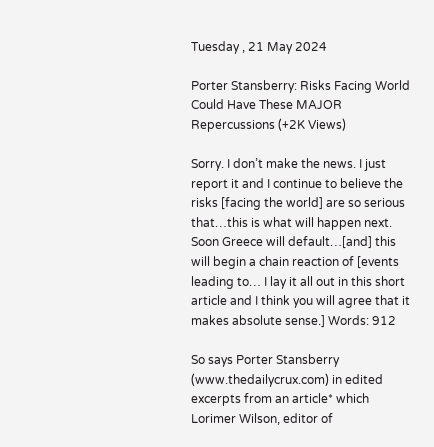Tuesday , 21 May 2024

Porter Stansberry: Risks Facing World Could Have These MAJOR Repercussions (+2K Views)

Sorry. I don’t make the news. I just report it and I continue to believe the risks [facing the world] are so serious that…this is what will happen next. Soon Greece will default…[and] this will begin a chain reaction of [events leading to… I lay it all out in this short article and I think you will agree that it makes absolute sense.] Words: 912

So says Porter Stansberry (www.thedailycrux.com) in edited excerpts from an article* which Lorimer Wilson, editor of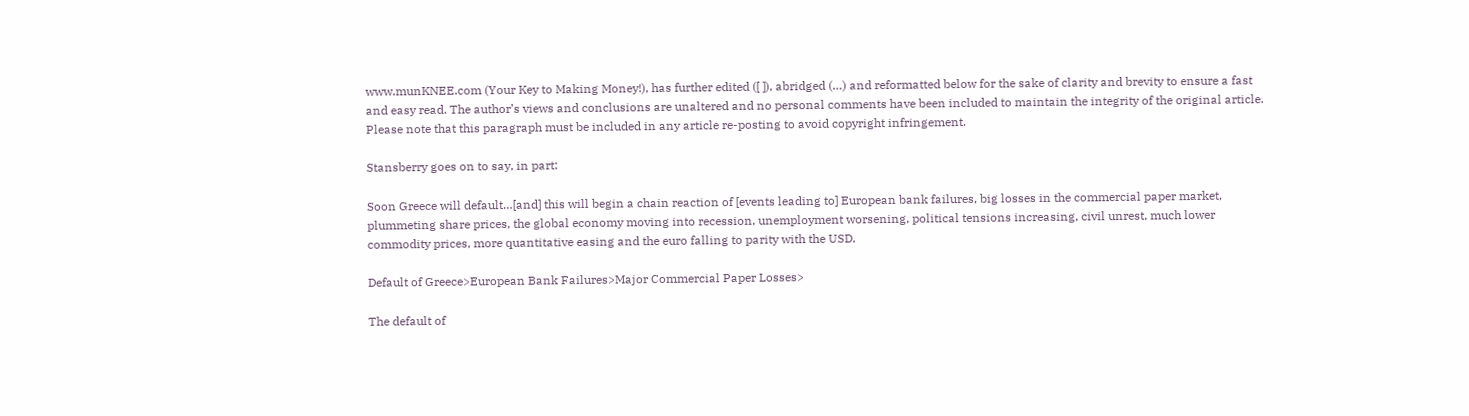www.munKNEE.com (Your Key to Making Money!), has further edited ([ ]), abridged (…) and reformatted below for the sake of clarity and brevity to ensure a fast and easy read. The author’s views and conclusions are unaltered and no personal comments have been included to maintain the integrity of the original article. Please note that this paragraph must be included in any article re-posting to avoid copyright infringement.

Stansberry goes on to say, in part:

Soon Greece will default…[and] this will begin a chain reaction of [events leading to] European bank failures, big losses in the commercial paper market, plummeting share prices, the global economy moving into recession, unemployment worsening, political tensions increasing, civil unrest, much lower commodity prices, more quantitative easing and the euro falling to parity with the USD.

Default of Greece>European Bank Failures>Major Commercial Paper Losses>

The default of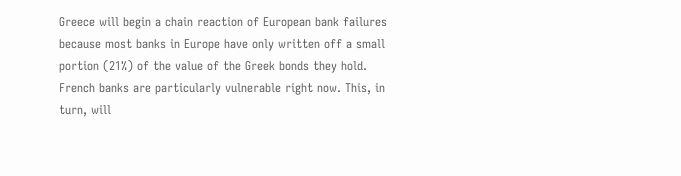Greece will begin a chain reaction of European bank failures because most banks in Europe have only written off a small portion (21%) of the value of the Greek bonds they hold. French banks are particularly vulnerable right now. This, in turn, will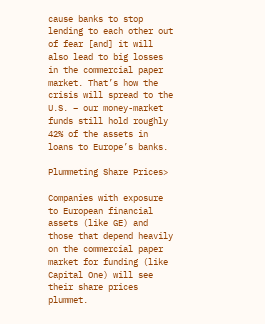cause banks to stop lending to each other out of fear [and] it will also lead to big losses in the commercial paper market. That’s how the crisis will spread to the U.S. – our money-market funds still hold roughly 42% of the assets in loans to Europe’s banks.

Plummeting Share Prices>

Companies with exposure to European financial assets (like GE) and those that depend heavily on the commercial paper market for funding (like Capital One) will see their share prices plummet.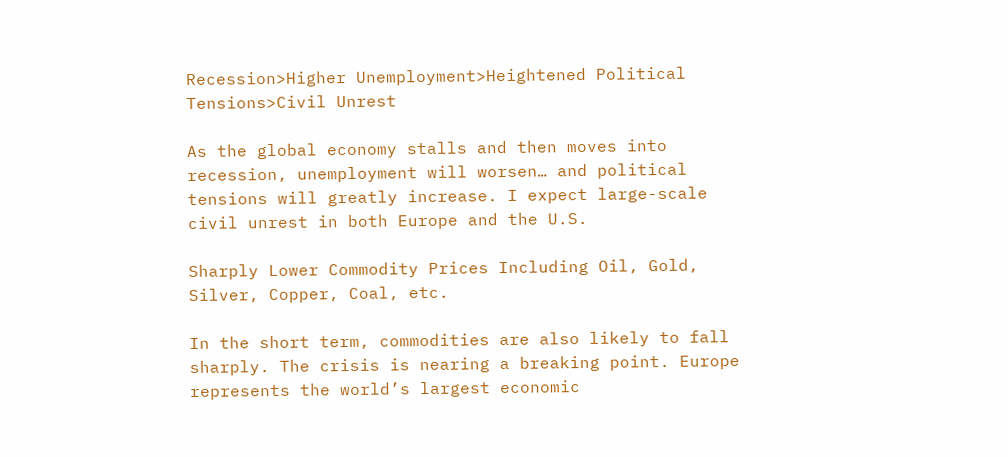Recession>Higher Unemployment>Heightened Political Tensions>Civil Unrest

As the global economy stalls and then moves into recession, unemployment will worsen… and political tensions will greatly increase. I expect large-scale civil unrest in both Europe and the U.S.

Sharply Lower Commodity Prices Including Oil, Gold, Silver, Copper, Coal, etc.

In the short term, commodities are also likely to fall sharply. The crisis is nearing a breaking point. Europe represents the world’s largest economic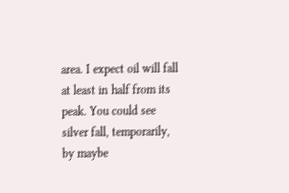area. I expect oil will fall at least in half from its peak. You could see silver fall, temporarily, by maybe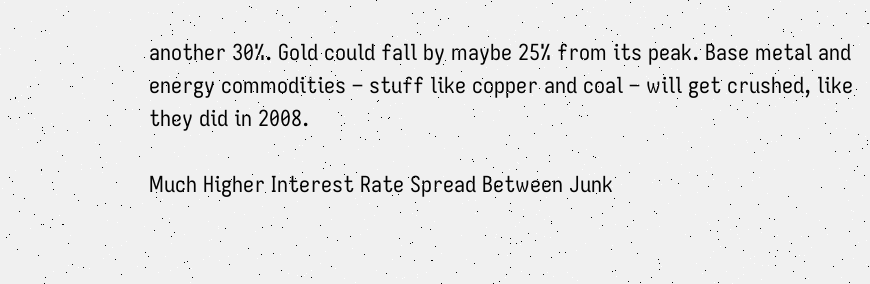another 30%. Gold could fall by maybe 25% from its peak. Base metal and energy commodities – stuff like copper and coal – will get crushed, like they did in 2008.

Much Higher Interest Rate Spread Between Junk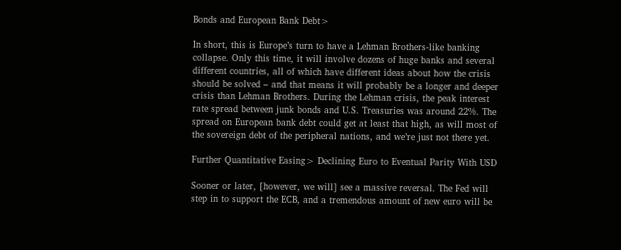Bonds and European Bank Debt>

In short, this is Europe’s turn to have a Lehman Brothers-like banking collapse. Only this time, it will involve dozens of huge banks and several different countries, all of which have different ideas about how the crisis should be solved – and that means it will probably be a longer and deeper crisis than Lehman Brothers. During the Lehman crisis, the peak interest rate spread between junk bonds and U.S. Treasuries was around 22%. The spread on European bank debt could get at least that high, as will most of the sovereign debt of the peripheral nations, and we’re just not there yet.

Further Quantitative Easing> Declining Euro to Eventual Parity With USD

Sooner or later, [however, we will] see a massive reversal. The Fed will step in to support the ECB, and a tremendous amount of new euro will be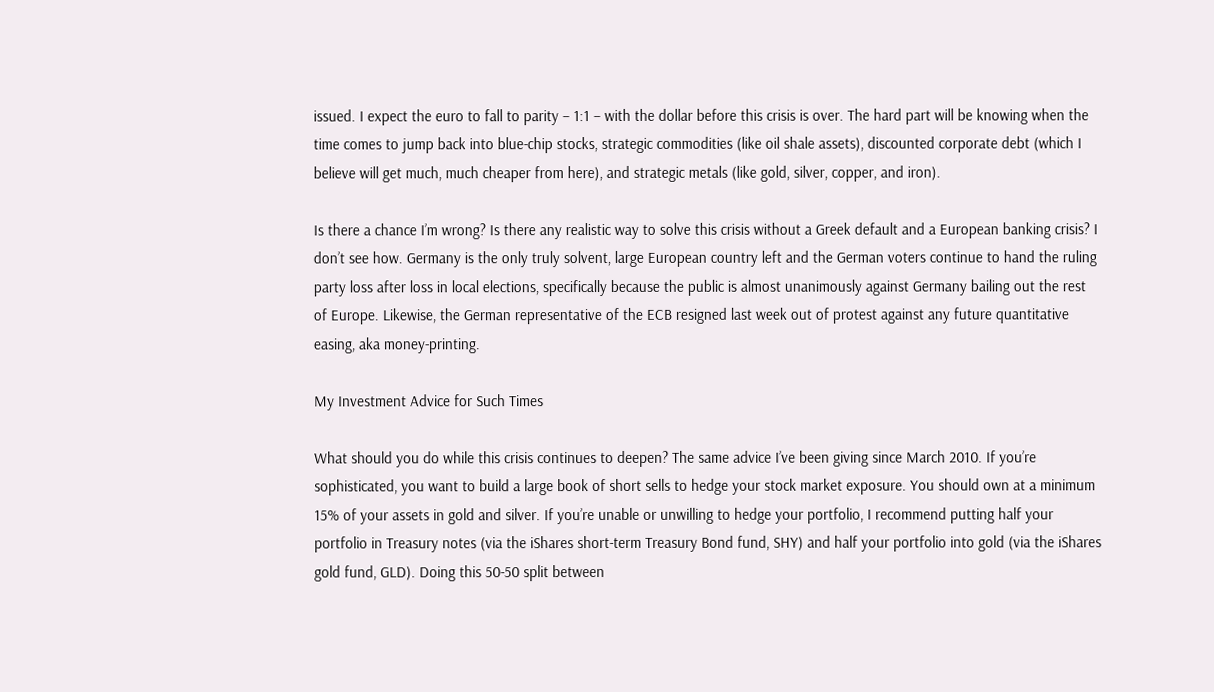issued. I expect the euro to fall to parity – 1:1 – with the dollar before this crisis is over. The hard part will be knowing when the time comes to jump back into blue-chip stocks, strategic commodities (like oil shale assets), discounted corporate debt (which I believe will get much, much cheaper from here), and strategic metals (like gold, silver, copper, and iron).

Is there a chance I’m wrong? Is there any realistic way to solve this crisis without a Greek default and a European banking crisis? I don’t see how. Germany is the only truly solvent, large European country left and the German voters continue to hand the ruling party loss after loss in local elections, specifically because the public is almost unanimously against Germany bailing out the rest of Europe. Likewise, the German representative of the ECB resigned last week out of protest against any future quantitative easing, aka money-printing.

My Investment Advice for Such Times

What should you do while this crisis continues to deepen? The same advice I’ve been giving since March 2010. If you’re sophisticated, you want to build a large book of short sells to hedge your stock market exposure. You should own at a minimum 15% of your assets in gold and silver. If you’re unable or unwilling to hedge your portfolio, I recommend putting half your portfolio in Treasury notes (via the iShares short-term Treasury Bond fund, SHY) and half your portfolio into gold (via the iShares gold fund, GLD). Doing this 50-50 split between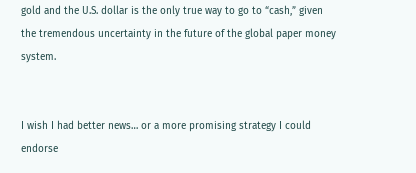gold and the U.S. dollar is the only true way to go to “cash,” given the tremendous uncertainty in the future of the global paper money system.


I wish I had better news… or a more promising strategy I could endorse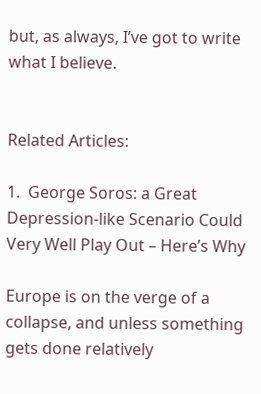but, as always, I’ve got to write what I believe.


Related Articles:

1.  George Soros: a Great Depression-like Scenario Could Very Well Play Out – Here’s Why

Europe is on the verge of a collapse, and unless something gets done relatively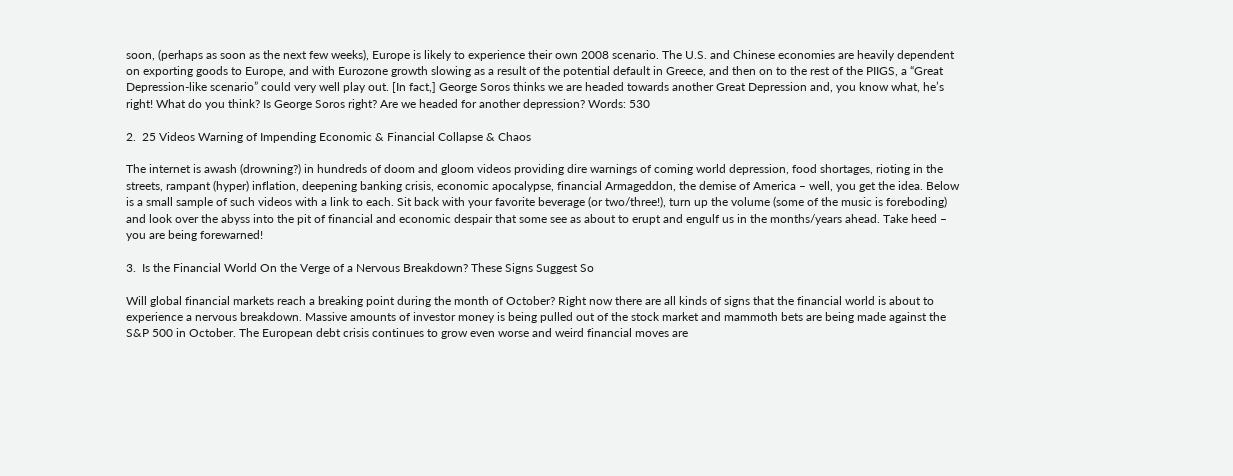soon, (perhaps as soon as the next few weeks), Europe is likely to experience their own 2008 scenario. The U.S. and Chinese economies are heavily dependent on exporting goods to Europe, and with Eurozone growth slowing as a result of the potential default in Greece, and then on to the rest of the PIIGS, a “Great Depression-like scenario” could very well play out. [In fact,] George Soros thinks we are headed towards another Great Depression and, you know what, he’s right! What do you think? Is George Soros right? Are we headed for another depression? Words: 530

2.  25 Videos Warning of Impending Economic & Financial Collapse & Chaos

The internet is awash (drowning?) in hundreds of doom and gloom videos providing dire warnings of coming world depression, food shortages, rioting in the streets, rampant (hyper) inflation, deepening banking crisis, economic apocalypse, financial Armageddon, the demise of America – well, you get the idea. Below is a small sample of such videos with a link to each. Sit back with your favorite beverage (or two/three!), turn up the volume (some of the music is foreboding) and look over the abyss into the pit of financial and economic despair that some see as about to erupt and engulf us in the months/years ahead. Take heed – you are being forewarned!

3.  Is the Financial World On the Verge of a Nervous Breakdown? These Signs Suggest So

Will global financial markets reach a breaking point during the month of October? Right now there are all kinds of signs that the financial world is about to experience a nervous breakdown. Massive amounts of investor money is being pulled out of the stock market and mammoth bets are being made against the S&P 500 in October. The European debt crisis continues to grow even worse and weird financial moves are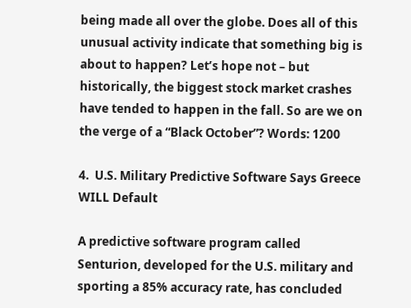being made all over the globe. Does all of this unusual activity indicate that something big is about to happen? Let’s hope not – but historically, the biggest stock market crashes have tended to happen in the fall. So are we on the verge of a “Black October”? Words: 1200

4.  U.S. Military Predictive Software Says Greece WILL Default

A predictive software program called Senturion, developed for the U.S. military and sporting a 85% accuracy rate, has concluded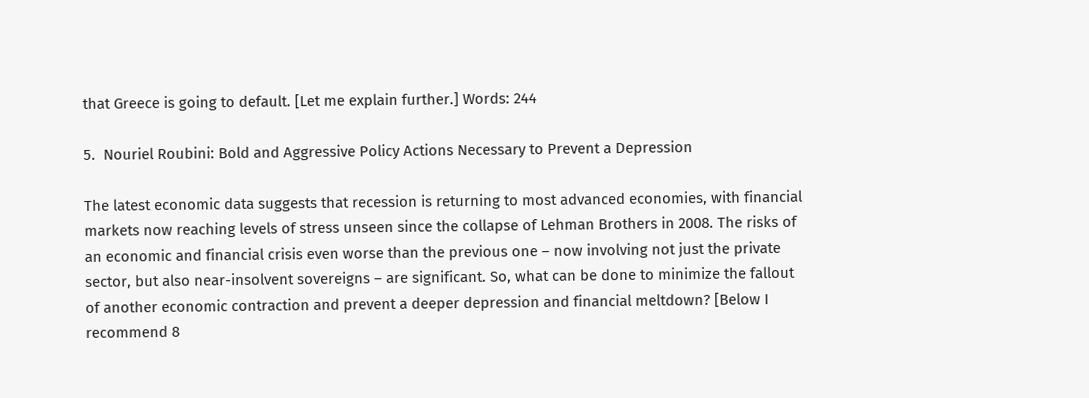that Greece is going to default. [Let me explain further.] Words: 244

5.  Nouriel Roubini: Bold and Aggressive Policy Actions Necessary to Prevent a Depression

The latest economic data suggests that recession is returning to most advanced economies, with financial markets now reaching levels of stress unseen since the collapse of Lehman Brothers in 2008. The risks of an economic and financial crisis even worse than the previous one – now involving not just the private sector, but also near-insolvent sovereigns – are significant. So, what can be done to minimize the fallout of another economic contraction and prevent a deeper depression and financial meltdown? [Below I recommend 8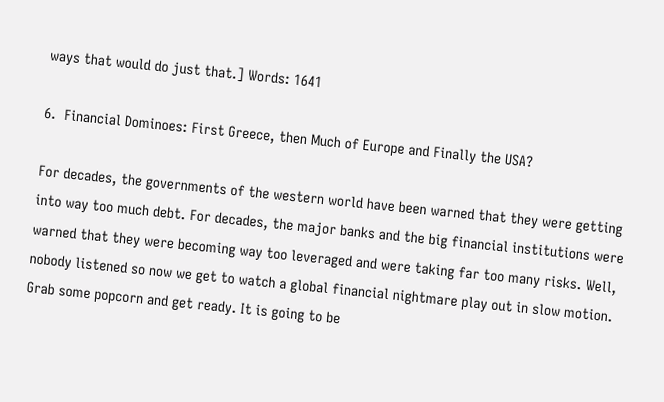ways that would do just that.] Words: 1641

6.  Financial Dominoes: First Greece, then Much of Europe and Finally the USA?

For decades, the governments of the western world have been warned that they were getting into way too much debt. For decades, the major banks and the big financial institutions were warned that they were becoming way too leveraged and were taking far too many risks. Well, nobody listened so now we get to watch a global financial nightmare play out in slow motion. Grab some popcorn and get ready. It is going to be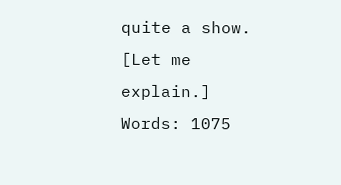quite a show. [Let me explain.] Words: 1075